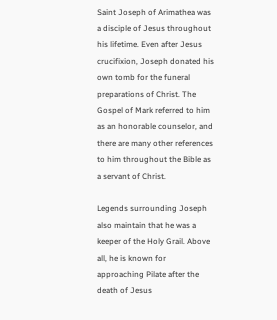Saint Joseph of Arimathea was a disciple of Jesus throughout his lifetime. Even after Jesus crucifixion, Joseph donated his own tomb for the funeral preparations of Christ. The Gospel of Mark referred to him as an honorable counselor, and there are many other references to him throughout the Bible as a servant of Christ.

Legends surrounding Joseph also maintain that he was a keeper of the Holy Grail. Above all, he is known for approaching Pilate after the death of Jesus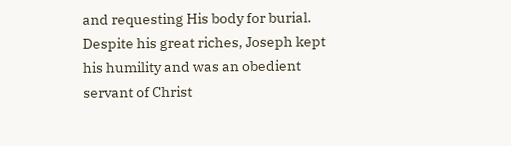and requesting His body for burial. Despite his great riches, Joseph kept his humility and was an obedient servant of Christ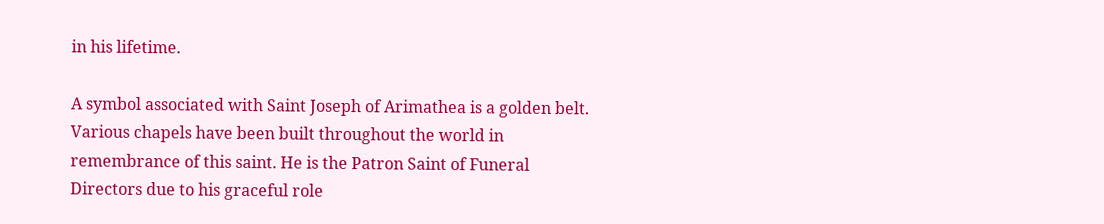in his lifetime.

A symbol associated with Saint Joseph of Arimathea is a golden belt. Various chapels have been built throughout the world in remembrance of this saint. He is the Patron Saint of Funeral Directors due to his graceful role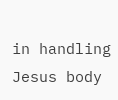in handling Jesus body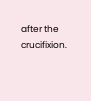after the crucifixion.